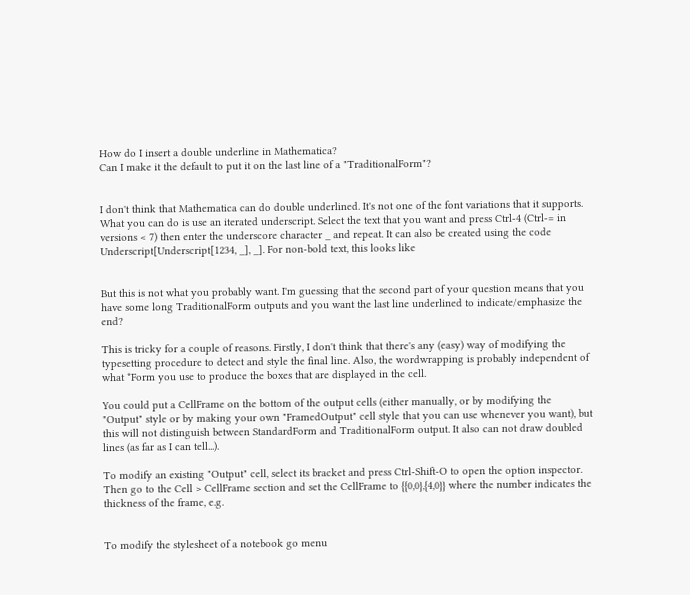How do I insert a double underline in Mathematica?
Can I make it the default to put it on the last line of a "TraditionalForm"?


I don't think that Mathematica can do double underlined. It's not one of the font variations that it supports. What you can do is use an iterated underscript. Select the text that you want and press Ctrl-4 (Ctrl-= in versions < 7) then enter the underscore character _ and repeat. It can also be created using the code Underscript[Underscript[1234, _], _]. For non-bold text, this looks like


But this is not what you probably want. I'm guessing that the second part of your question means that you have some long TraditionalForm outputs and you want the last line underlined to indicate/emphasize the end?

This is tricky for a couple of reasons. Firstly, I don't think that there's any (easy) way of modifying the typesetting procedure to detect and style the final line. Also, the wordwrapping is probably independent of what *Form you use to produce the boxes that are displayed in the cell.

You could put a CellFrame on the bottom of the output cells (either manually, or by modifying the "Output" style or by making your own "FramedOutput" cell style that you can use whenever you want), but this will not distinguish between StandardForm and TraditionalForm output. It also can not draw doubled lines (as far as I can tell...).

To modify an existing "Output" cell, select its bracket and press Ctrl-Shift-O to open the option inspector. Then go to the Cell > CellFrame section and set the CellFrame to {{0,0},{4,0}} where the number indicates the thickness of the frame, e.g.


To modify the stylesheet of a notebook go menu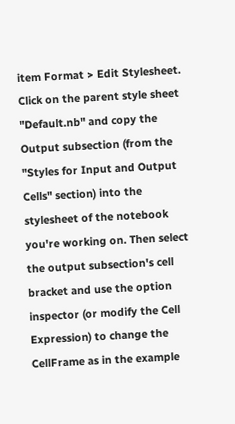item Format > Edit Stylesheet. Click on the parent style sheet "Default.nb" and copy the Output subsection (from the "Styles for Input and Output Cells" section) into the stylesheet of the notebook you're working on. Then select the output subsection's cell bracket and use the option inspector (or modify the Cell Expression) to change the CellFrame as in the example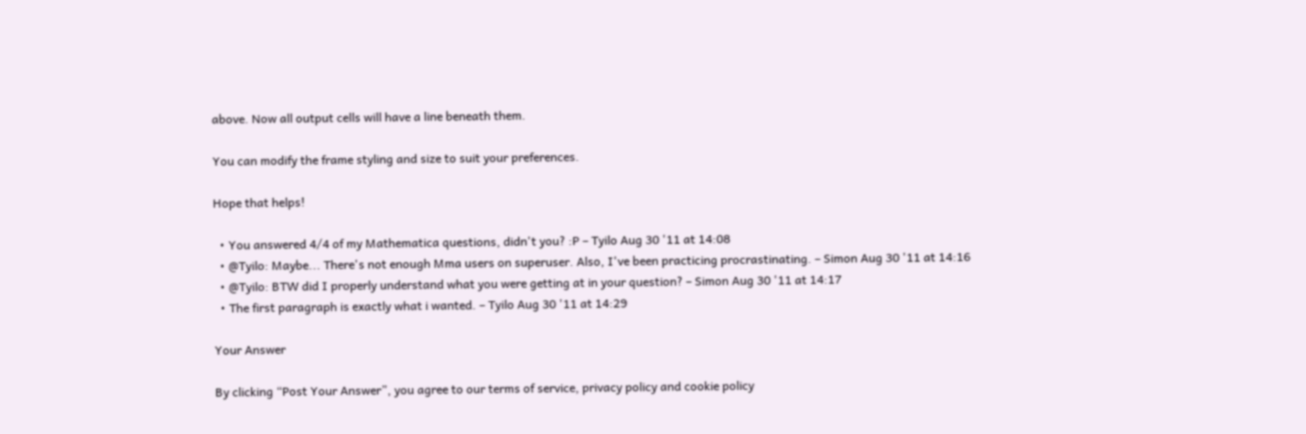above. Now all output cells will have a line beneath them.

You can modify the frame styling and size to suit your preferences.

Hope that helps!

  • You answered 4/4 of my Mathematica questions, didn't you? :P – Tyilo Aug 30 '11 at 14:08
  • @Tyilo: Maybe... There's not enough Mma users on superuser. Also, I've been practicing procrastinating. – Simon Aug 30 '11 at 14:16
  • @Tyilo: BTW did I properly understand what you were getting at in your question? – Simon Aug 30 '11 at 14:17
  • The first paragraph is exactly what i wanted. – Tyilo Aug 30 '11 at 14:29

Your Answer

By clicking “Post Your Answer”, you agree to our terms of service, privacy policy and cookie policy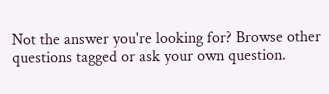Not the answer you're looking for? Browse other questions tagged or ask your own question.